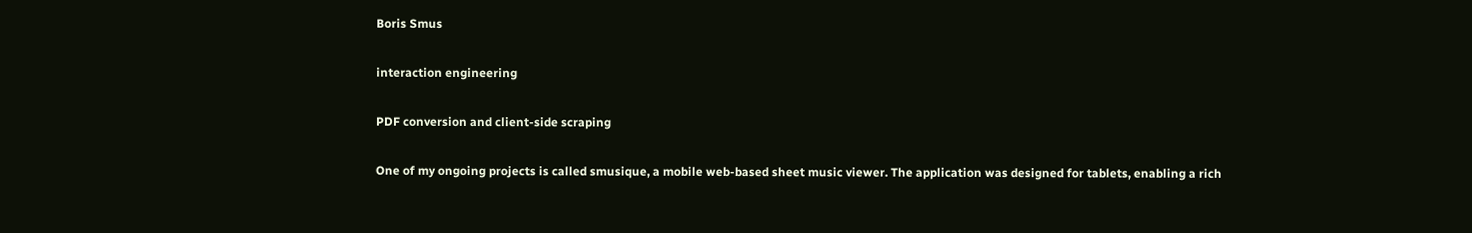Boris Smus

interaction engineering

PDF conversion and client-side scraping

One of my ongoing projects is called smusique, a mobile web-based sheet music viewer. The application was designed for tablets, enabling a rich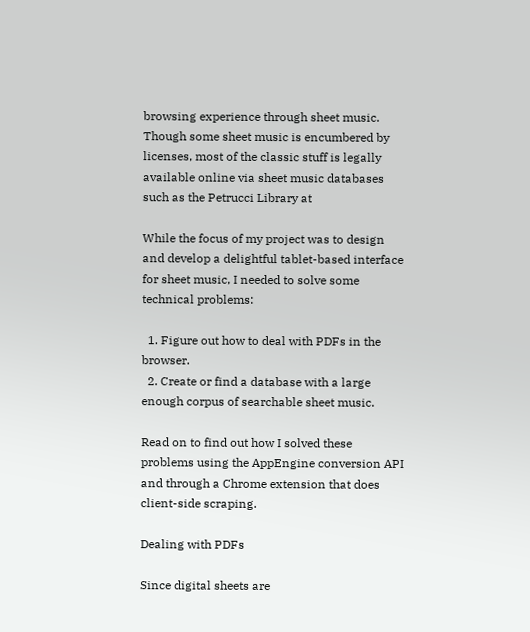browsing experience through sheet music. Though some sheet music is encumbered by licenses, most of the classic stuff is legally available online via sheet music databases such as the Petrucci Library at

While the focus of my project was to design and develop a delightful tablet-based interface for sheet music, I needed to solve some technical problems:

  1. Figure out how to deal with PDFs in the browser.
  2. Create or find a database with a large enough corpus of searchable sheet music.

Read on to find out how I solved these problems using the AppEngine conversion API and through a Chrome extension that does client-side scraping.

Dealing with PDFs

Since digital sheets are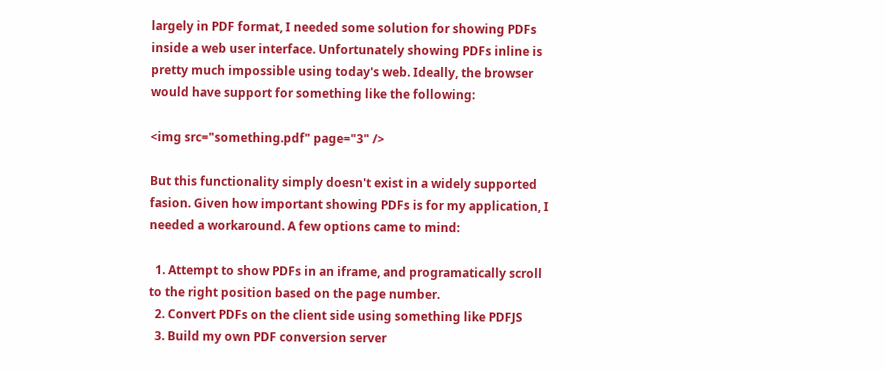largely in PDF format, I needed some solution for showing PDFs inside a web user interface. Unfortunately showing PDFs inline is pretty much impossible using today's web. Ideally, the browser would have support for something like the following:

<img src="something.pdf" page="3" />

But this functionality simply doesn't exist in a widely supported fasion. Given how important showing PDFs is for my application, I needed a workaround. A few options came to mind:

  1. Attempt to show PDFs in an iframe, and programatically scroll to the right position based on the page number.
  2. Convert PDFs on the client side using something like PDFJS
  3. Build my own PDF conversion server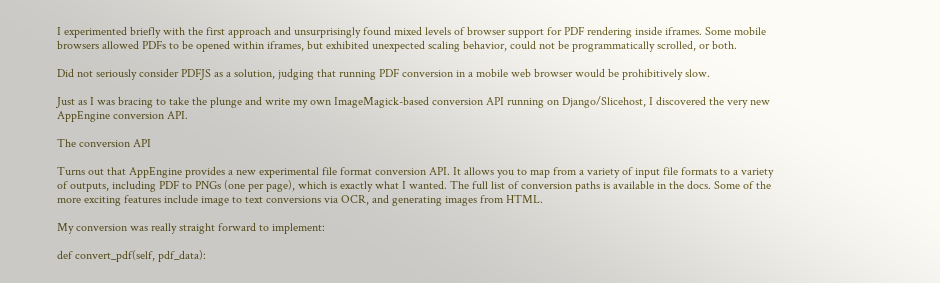I experimented briefly with the first approach and unsurprisingly found mixed levels of browser support for PDF rendering inside iframes. Some mobile browsers allowed PDFs to be opened within iframes, but exhibited unexpected scaling behavior, could not be programmatically scrolled, or both.

Did not seriously consider PDFJS as a solution, judging that running PDF conversion in a mobile web browser would be prohibitively slow.

Just as I was bracing to take the plunge and write my own ImageMagick-based conversion API running on Django/Slicehost, I discovered the very new AppEngine conversion API.

The conversion API

Turns out that AppEngine provides a new experimental file format conversion API. It allows you to map from a variety of input file formats to a variety of outputs, including PDF to PNGs (one per page), which is exactly what I wanted. The full list of conversion paths is available in the docs. Some of the more exciting features include image to text conversions via OCR, and generating images from HTML.

My conversion was really straight forward to implement:

def convert_pdf(self, pdf_data):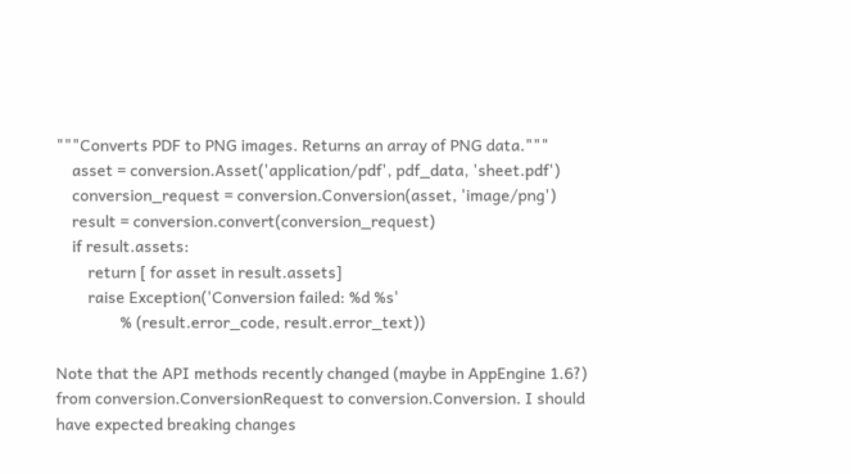"""Converts PDF to PNG images. Returns an array of PNG data."""
    asset = conversion.Asset('application/pdf', pdf_data, 'sheet.pdf')
    conversion_request = conversion.Conversion(asset, 'image/png')
    result = conversion.convert(conversion_request)
    if result.assets:
        return [ for asset in result.assets]
        raise Exception('Conversion failed: %d %s'
                % (result.error_code, result.error_text))

Note that the API methods recently changed (maybe in AppEngine 1.6?) from conversion.ConversionRequest to conversion.Conversion. I should have expected breaking changes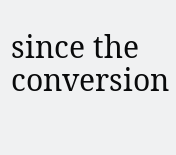since the conversion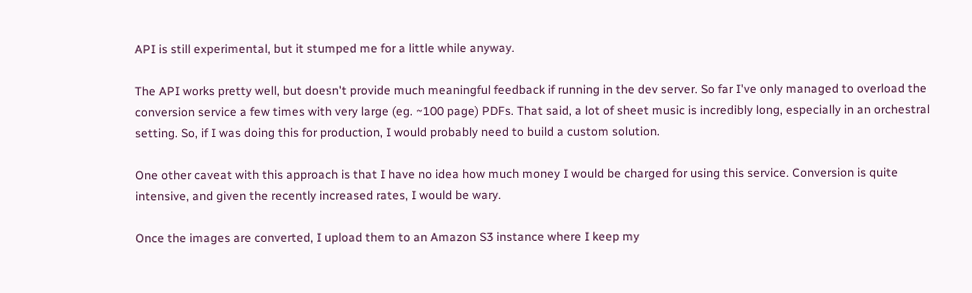API is still experimental, but it stumped me for a little while anyway.

The API works pretty well, but doesn't provide much meaningful feedback if running in the dev server. So far I've only managed to overload the conversion service a few times with very large (eg. ~100 page) PDFs. That said, a lot of sheet music is incredibly long, especially in an orchestral setting. So, if I was doing this for production, I would probably need to build a custom solution.

One other caveat with this approach is that I have no idea how much money I would be charged for using this service. Conversion is quite intensive, and given the recently increased rates, I would be wary.

Once the images are converted, I upload them to an Amazon S3 instance where I keep my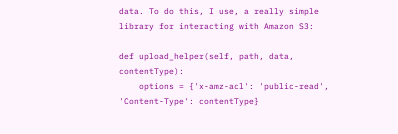data. To do this, I use, a really simple library for interacting with Amazon S3:

def upload_helper(self, path, data, contentType):
    options = {'x-amz-acl': 'public-read', 'Content-Type': contentType}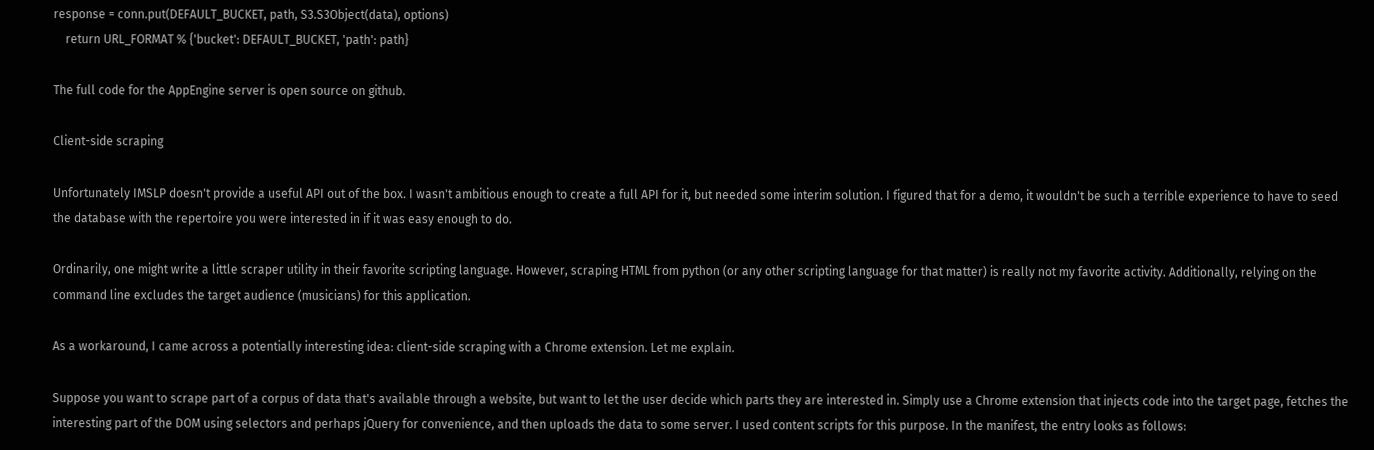response = conn.put(DEFAULT_BUCKET, path, S3.S3Object(data), options)
    return URL_FORMAT % {'bucket': DEFAULT_BUCKET, 'path': path}

The full code for the AppEngine server is open source on github.

Client-side scraping

Unfortunately IMSLP doesn't provide a useful API out of the box. I wasn't ambitious enough to create a full API for it, but needed some interim solution. I figured that for a demo, it wouldn't be such a terrible experience to have to seed the database with the repertoire you were interested in if it was easy enough to do.

Ordinarily, one might write a little scraper utility in their favorite scripting language. However, scraping HTML from python (or any other scripting language for that matter) is really not my favorite activity. Additionally, relying on the command line excludes the target audience (musicians) for this application.

As a workaround, I came across a potentially interesting idea: client-side scraping with a Chrome extension. Let me explain.

Suppose you want to scrape part of a corpus of data that's available through a website, but want to let the user decide which parts they are interested in. Simply use a Chrome extension that injects code into the target page, fetches the interesting part of the DOM using selectors and perhaps jQuery for convenience, and then uploads the data to some server. I used content scripts for this purpose. In the manifest, the entry looks as follows: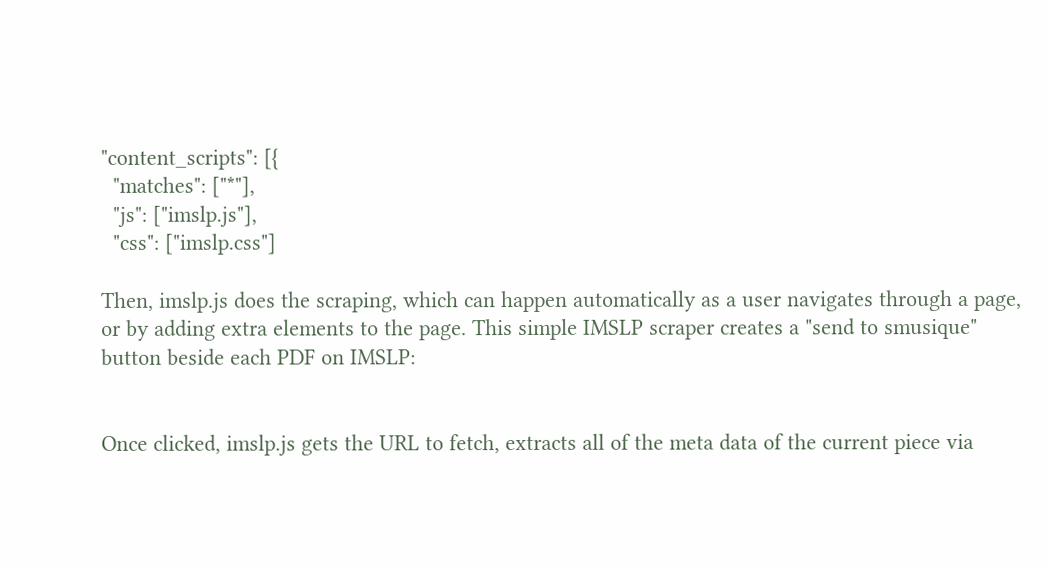"content_scripts": [{
  "matches": ["*"],
  "js": ["imslp.js"],
  "css": ["imslp.css"]

Then, imslp.js does the scraping, which can happen automatically as a user navigates through a page, or by adding extra elements to the page. This simple IMSLP scraper creates a "send to smusique" button beside each PDF on IMSLP:


Once clicked, imslp.js gets the URL to fetch, extracts all of the meta data of the current piece via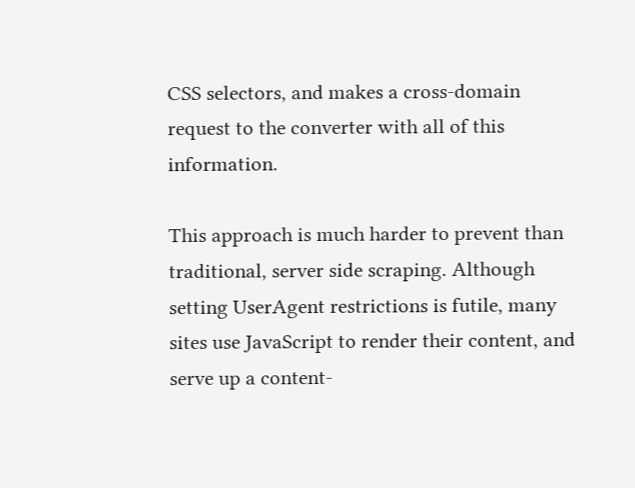CSS selectors, and makes a cross-domain request to the converter with all of this information.

This approach is much harder to prevent than traditional, server side scraping. Although setting UserAgent restrictions is futile, many sites use JavaScript to render their content, and serve up a content-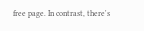free page. In contrast, there's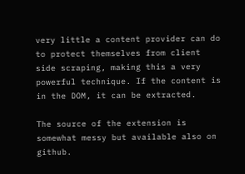very little a content provider can do to protect themselves from client side scraping, making this a very powerful technique. If the content is in the DOM, it can be extracted.

The source of the extension is somewhat messy but available also on github.